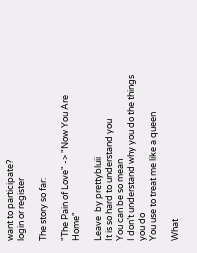want to participate?
login or register

The story so far:

"The Pain of Love" -> "Now You Are Home"

Leave  by prettybluii
It is so hard to understand you
You can be so mean
I don’t understand why you do the things you do
You use to treat me like a queen

What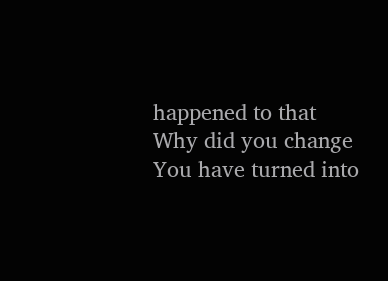happened to that
Why did you change
You have turned into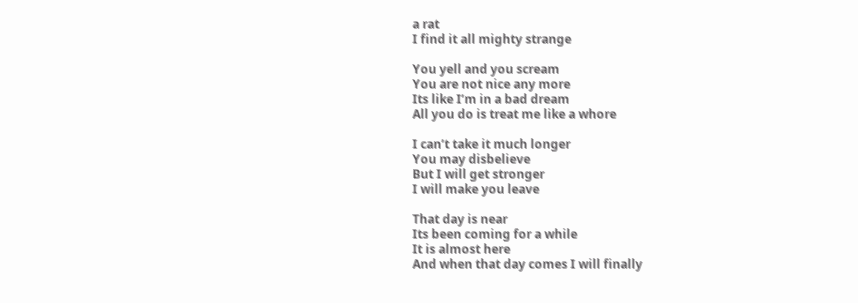a rat
I find it all mighty strange

You yell and you scream
You are not nice any more
Its like I’m in a bad dream
All you do is treat me like a whore

I can’t take it much longer
You may disbelieve
But I will get stronger
I will make you leave

That day is near
Its been coming for a while
It is almost here
And when that day comes I will finally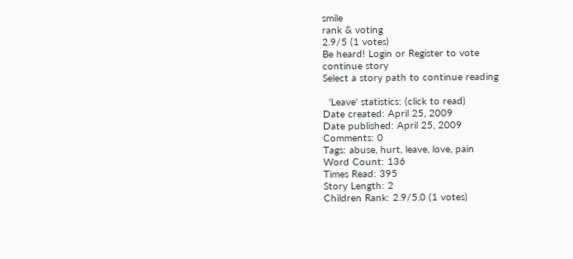smile
rank & voting
2.9/5 (1 votes)
Be heard! Login or Register to vote
continue story
Select a story path to continue reading

  'Leave' statistics: (click to read)
Date created: April 25, 2009
Date published: April 25, 2009
Comments: 0
Tags: abuse, hurt, leave, love, pain
Word Count: 136
Times Read: 395
Story Length: 2
Children Rank: 2.9/5.0 (1 votes)